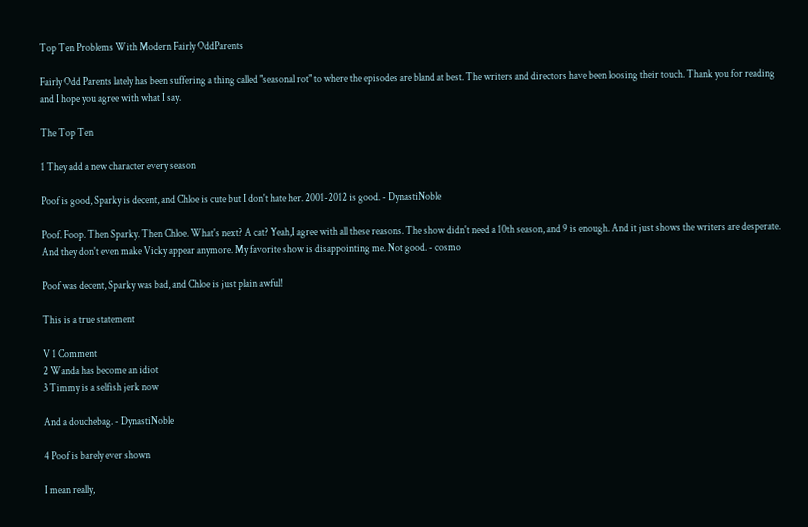Top Ten Problems With Modern Fairly OddParents

Fairly Odd Parents lately has been suffering a thing called "seasonal rot" to where the episodes are bland at best. The writers and directors have been loosing their touch. Thank you for reading and I hope you agree with what I say.

The Top Ten

1 They add a new character every season

Poof is good, Sparky is decent, and Chloe is cute but I don't hate her. 2001-2012 is good. - DynastiNoble

Poof. Foop. Then Sparky. Then Chloe. What's next? A cat? Yeah,I agree with all these reasons. The show didn't need a 10th season, and 9 is enough. And it just shows the writers are desperate. And they don't even make Vicky appear anymore. My favorite show is disappointing me. Not good. - cosmo

Poof was decent, Sparky was bad, and Chloe is just plain awful!

This is a true statement

V 1 Comment
2 Wanda has become an idiot
3 Timmy is a selfish jerk now

And a douchebag. - DynastiNoble

4 Poof is barely ever shown

I mean really,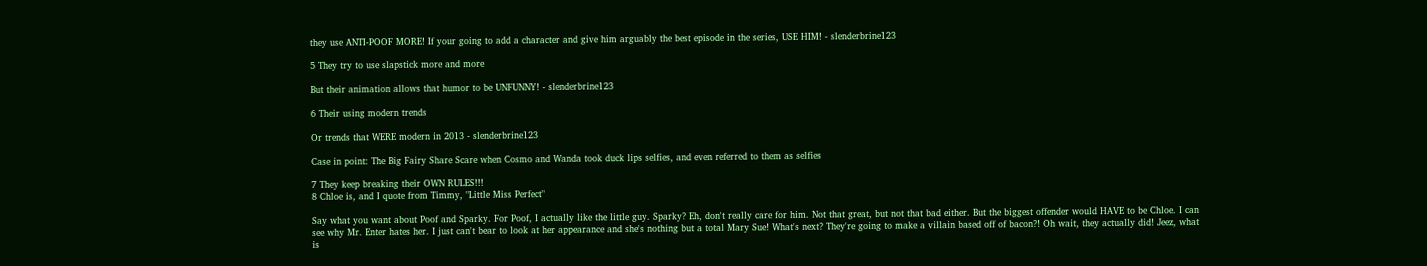they use ANTI-POOF MORE! If your going to add a character and give him arguably the best episode in the series, USE HIM! - slenderbrine123

5 They try to use slapstick more and more

But their animation allows that humor to be UNFUNNY! - slenderbrine123

6 Their using modern trends

Or trends that WERE modern in 2013 - slenderbrine123

Case in point: The Big Fairy Share Scare when Cosmo and Wanda took duck lips selfies, and even referred to them as selfies

7 They keep breaking their OWN RULES!!!
8 Chloe is, and I quote from Timmy, "Little Miss Perfect"

Say what you want about Poof and Sparky. For Poof, I actually like the little guy. Sparky? Eh, don't really care for him. Not that great, but not that bad either. But the biggest offender would HAVE to be Chloe. I can see why Mr. Enter hates her. I just can't bear to look at her appearance and she's nothing but a total Mary Sue! What's next? They're going to make a villain based off of bacon?! Oh wait, they actually did! Jeez, what is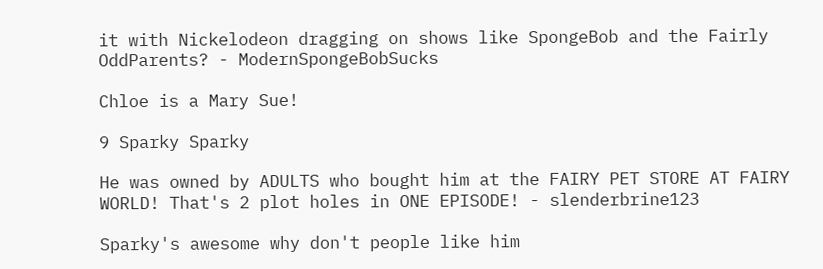it with Nickelodeon dragging on shows like SpongeBob and the Fairly OddParents? - ModernSpongeBobSucks

Chloe is a Mary Sue!

9 Sparky Sparky

He was owned by ADULTS who bought him at the FAIRY PET STORE AT FAIRY WORLD! That's 2 plot holes in ONE EPISODE! - slenderbrine123

Sparky's awesome why don't people like him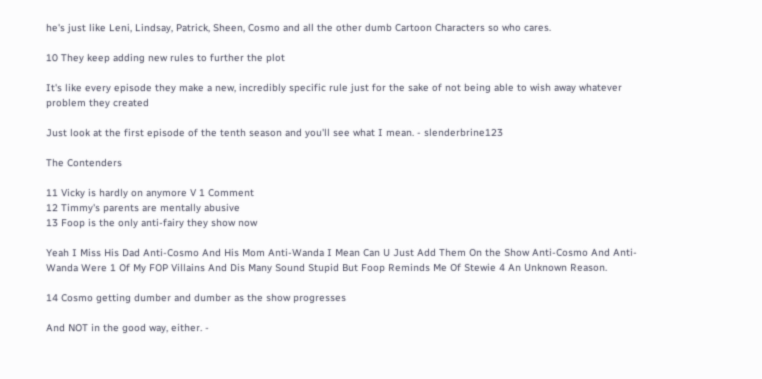he's just like Leni, Lindsay, Patrick, Sheen, Cosmo and all the other dumb Cartoon Characters so who cares.

10 They keep adding new rules to further the plot

It's like every episode they make a new, incredibly specific rule just for the sake of not being able to wish away whatever problem they created

Just look at the first episode of the tenth season and you'll see what I mean. - slenderbrine123

The Contenders

11 Vicky is hardly on anymore V 1 Comment
12 Timmy's parents are mentally abusive
13 Foop is the only anti-fairy they show now

Yeah I Miss His Dad Anti-Cosmo And His Mom Anti-Wanda I Mean Can U Just Add Them On the Show Anti-Cosmo And Anti-Wanda Were 1 Of My FOP Villains And Dis Many Sound Stupid But Foop Reminds Me Of Stewie 4 An Unknown Reason.

14 Cosmo getting dumber and dumber as the show progresses

And NOT in the good way, either. -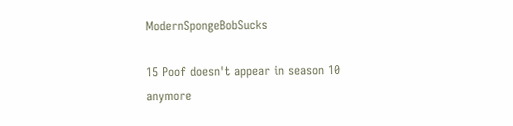ModernSpongeBobSucks

15 Poof doesn't appear in season 10 anymore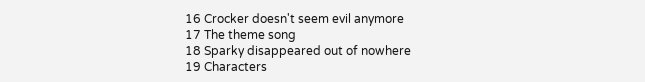16 Crocker doesn't seem evil anymore
17 The theme song
18 Sparky disappeared out of nowhere
19 Characters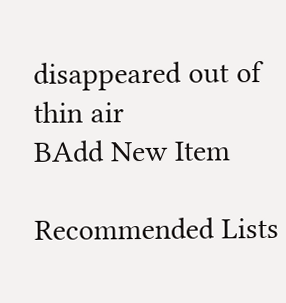disappeared out of thin air
BAdd New Item

Recommended Lists